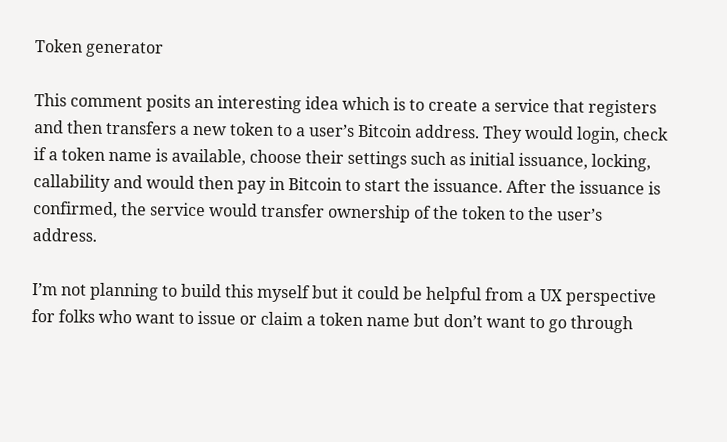Token generator

This comment posits an interesting idea which is to create a service that registers and then transfers a new token to a user’s Bitcoin address. They would login, check if a token name is available, choose their settings such as initial issuance, locking, callability and would then pay in Bitcoin to start the issuance. After the issuance is confirmed, the service would transfer ownership of the token to the user’s address.

I’m not planning to build this myself but it could be helpful from a UX perspective for folks who want to issue or claim a token name but don’t want to go through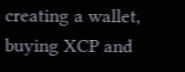creating a wallet, buying XCP and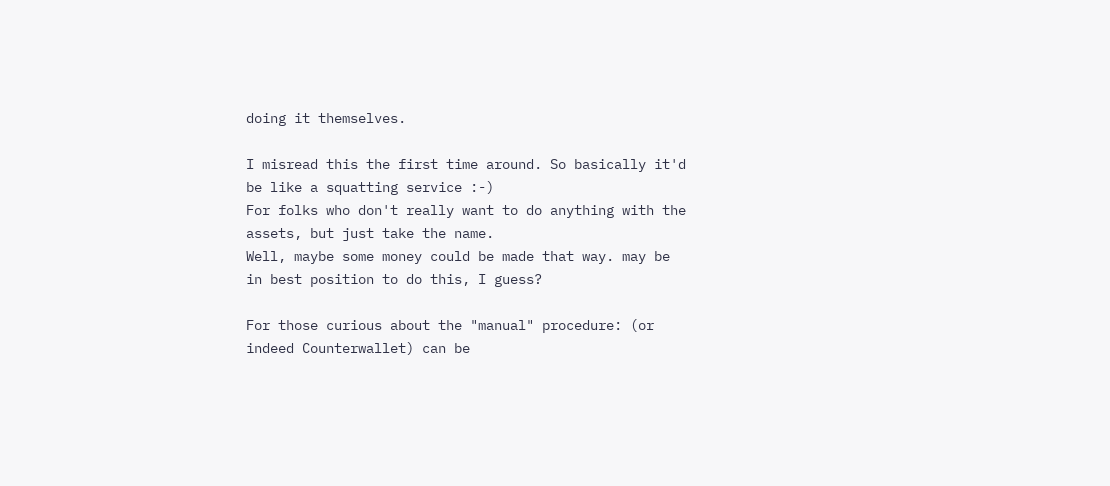doing it themselves.

I misread this the first time around. So basically it'd be like a squatting service :-)
For folks who don't really want to do anything with the assets, but just take the name.
Well, maybe some money could be made that way. may be in best position to do this, I guess?

For those curious about the "manual" procedure: (or indeed Counterwallet) can be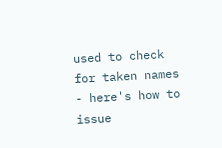used to check for taken names - here's how to issue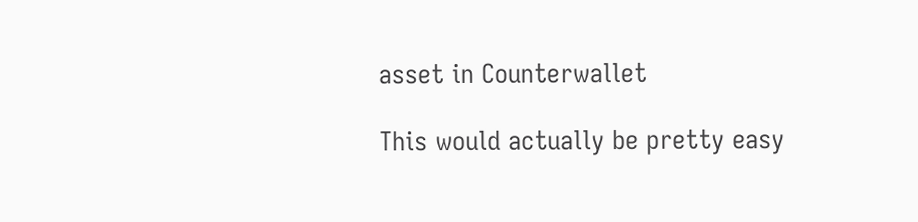asset in Counterwallet

This would actually be pretty easy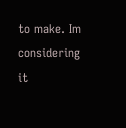to make. Im considering it